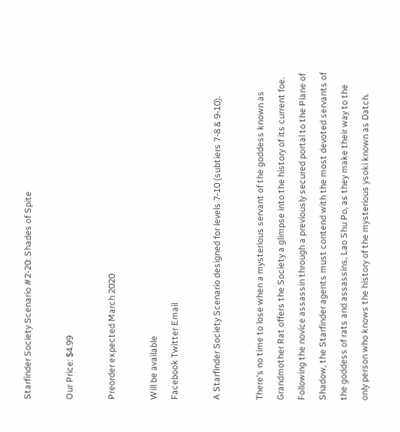Starfinder Society Scenario #2-20: Shades of Spite

Our Price: $4.99

Preorder expected March 2020

Will be available
Facebook Twitter Email

A Starfinder Society Scenario designed for levels 7-10 (subtiers 7-8 & 9-10).

There's no time to lose when a mysterious servant of the goddess known as Grandmother Rat offers the Society a glimpse into the history of its current foe. Following the novice assassin through a previously secured portal to the Plane of Shadow, the Starfinder agents must contend with the most devoted servants of the goddess of rats and assassins, Lao Shu Po, as they make their way to the only person who knows the history of the mysterious ysoki known as Datch.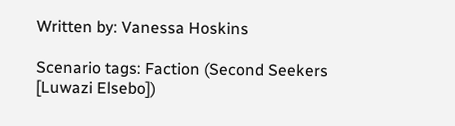Written by: Vanessa Hoskins

Scenario tags: Faction (Second Seekers [Luwazi Elsebo])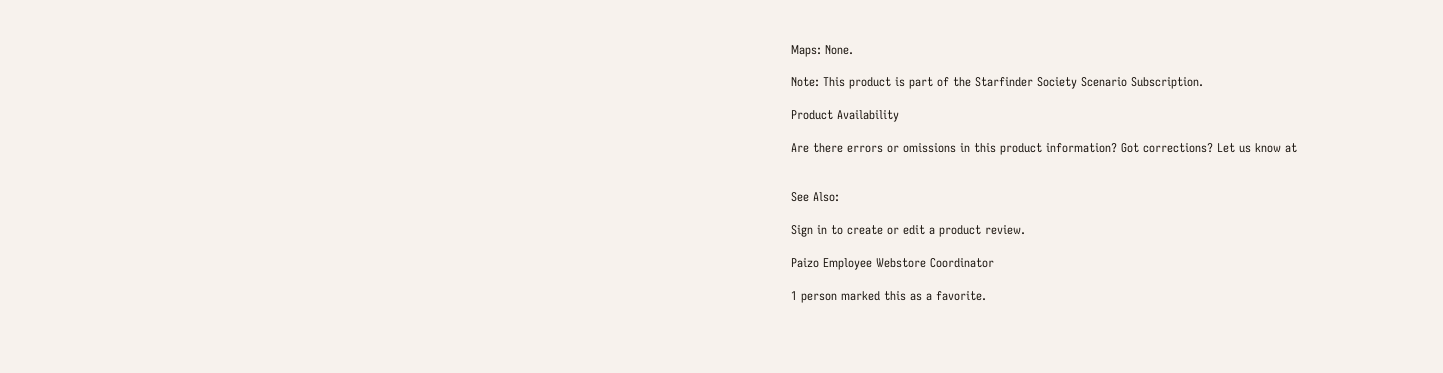Maps: None.

Note: This product is part of the Starfinder Society Scenario Subscription.

Product Availability

Are there errors or omissions in this product information? Got corrections? Let us know at


See Also:

Sign in to create or edit a product review.

Paizo Employee Webstore Coordinator

1 person marked this as a favorite.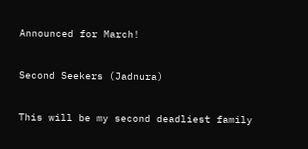Announced for March!

Second Seekers (Jadnura)

This will be my second deadliest family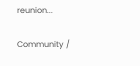reunion...

Community /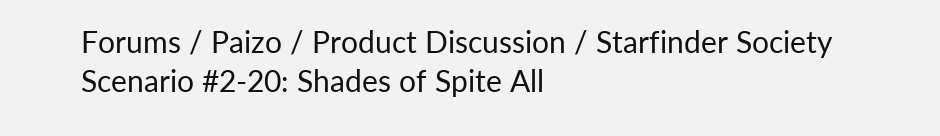Forums / Paizo / Product Discussion / Starfinder Society Scenario #2-20: Shades of Spite All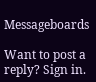Messageboards

Want to post a reply? Sign in.